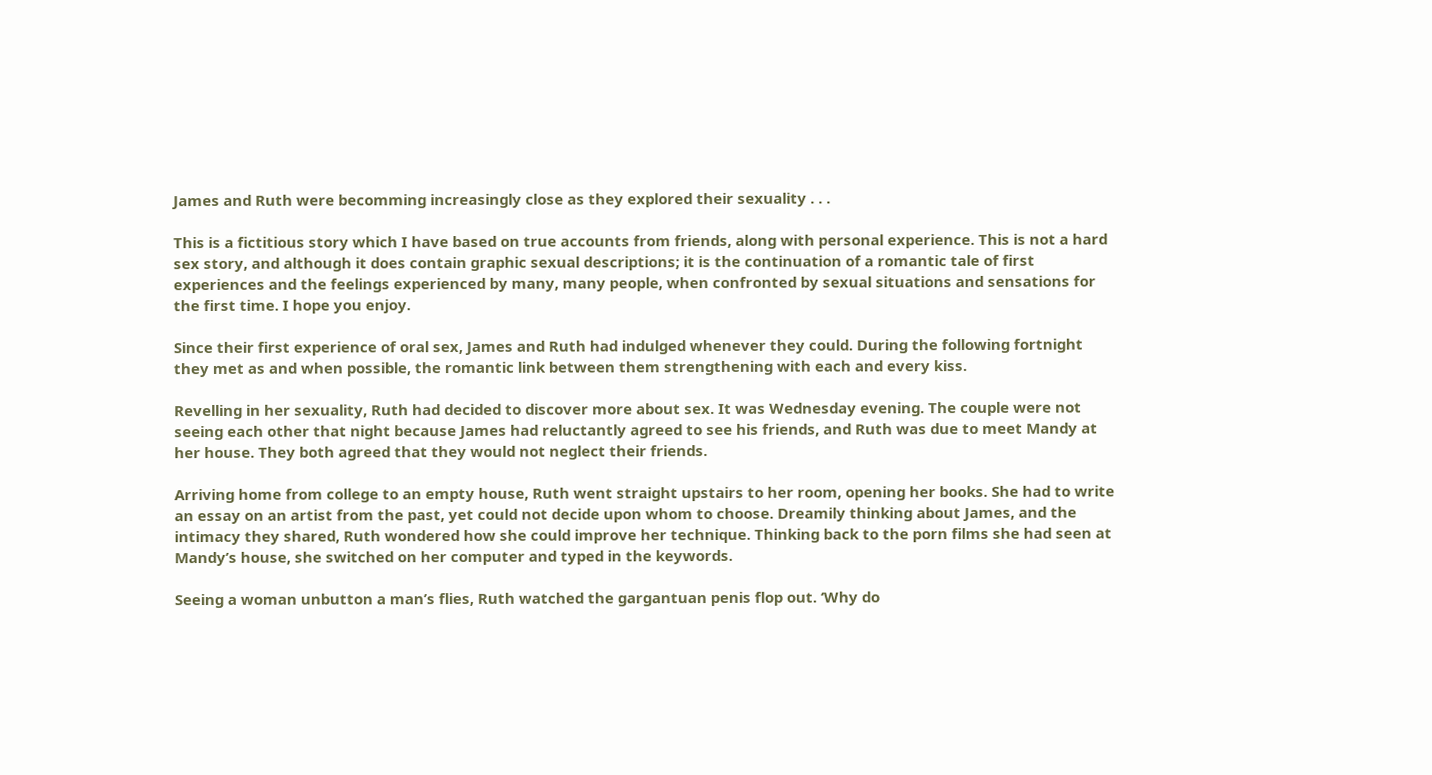James and Ruth were becomming increasingly close as they explored their sexuality . . .

This is a fictitious story which I have based on true accounts from friends, along with personal experience. This is not a hard sex story, and although it does contain graphic sexual descriptions; it is the continuation of a romantic tale of first experiences and the feelings experienced by many, many people, when confronted by sexual situations and sensations for the first time. I hope you enjoy.

Since their first experience of oral sex, James and Ruth had indulged whenever they could. During the following fortnight they met as and when possible, the romantic link between them strengthening with each and every kiss.

Revelling in her sexuality, Ruth had decided to discover more about sex. It was Wednesday evening. The couple were not seeing each other that night because James had reluctantly agreed to see his friends, and Ruth was due to meet Mandy at her house. They both agreed that they would not neglect their friends.

Arriving home from college to an empty house, Ruth went straight upstairs to her room, opening her books. She had to write an essay on an artist from the past, yet could not decide upon whom to choose. Dreamily thinking about James, and the intimacy they shared, Ruth wondered how she could improve her technique. Thinking back to the porn films she had seen at Mandy’s house, she switched on her computer and typed in the keywords.

Seeing a woman unbutton a man’s flies, Ruth watched the gargantuan penis flop out. ‘Why do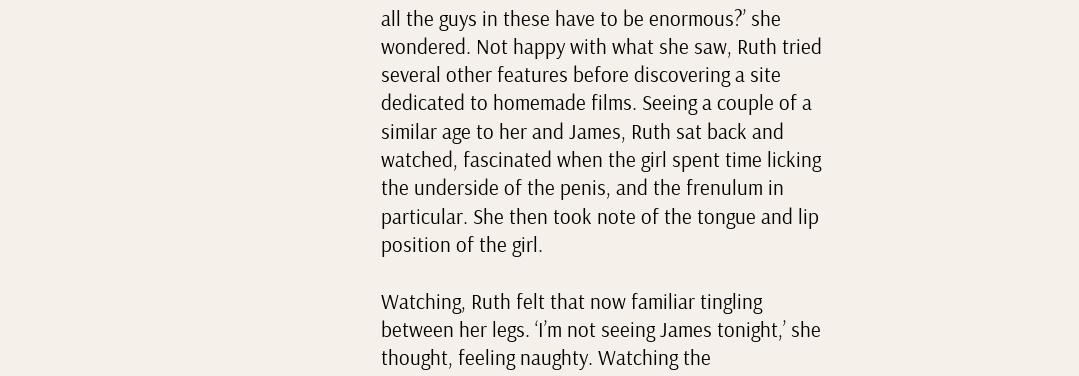all the guys in these have to be enormous?’ she wondered. Not happy with what she saw, Ruth tried several other features before discovering a site dedicated to homemade films. Seeing a couple of a similar age to her and James, Ruth sat back and watched, fascinated when the girl spent time licking the underside of the penis, and the frenulum in particular. She then took note of the tongue and lip position of the girl.

Watching, Ruth felt that now familiar tingling between her legs. ‘I’m not seeing James tonight,’ she thought, feeling naughty. Watching the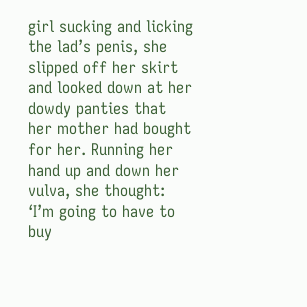girl sucking and licking the lad’s penis, she slipped off her skirt and looked down at her dowdy panties that her mother had bought for her. Running her hand up and down her vulva, she thought: ‘I’m going to have to buy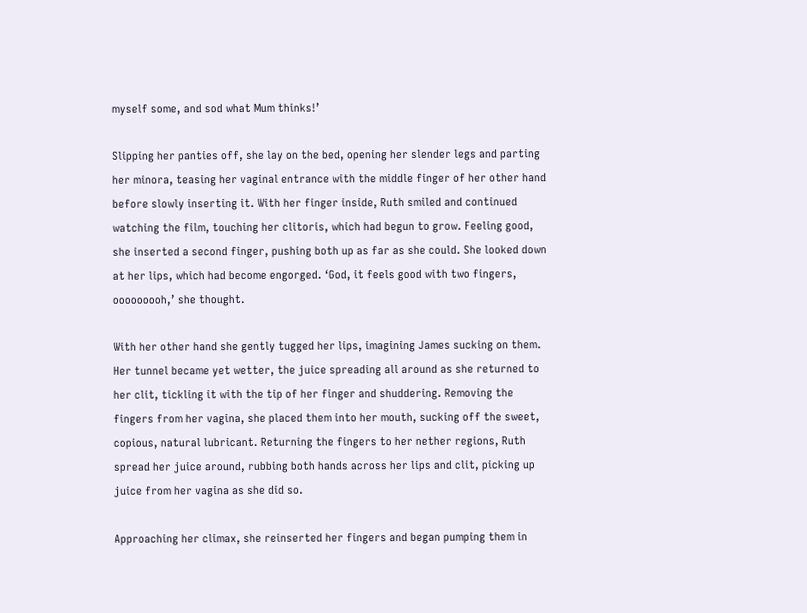myself some, and sod what Mum thinks!’

Slipping her panties off, she lay on the bed, opening her slender legs and parting her minora, teasing her vaginal entrance with the middle finger of her other hand before slowly inserting it. With her finger inside, Ruth smiled and continued watching the film, touching her clitoris, which had begun to grow. Feeling good, she inserted a second finger, pushing both up as far as she could. She looked down at her lips, which had become engorged. ‘God, it feels good with two fingers, ooooooooh,’ she thought.

With her other hand she gently tugged her lips, imagining James sucking on them. Her tunnel became yet wetter, the juice spreading all around as she returned to her clit, tickling it with the tip of her finger and shuddering. Removing the fingers from her vagina, she placed them into her mouth, sucking off the sweet, copious, natural lubricant. Returning the fingers to her nether regions, Ruth spread her juice around, rubbing both hands across her lips and clit, picking up juice from her vagina as she did so.

Approaching her climax, she reinserted her fingers and began pumping them in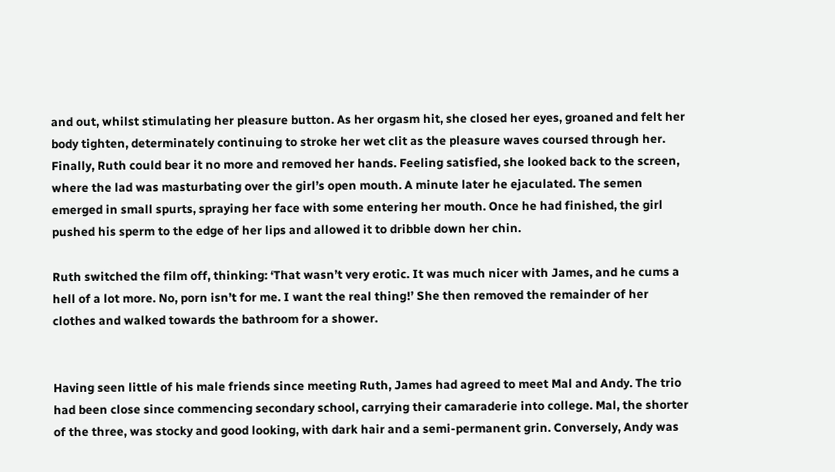and out, whilst stimulating her pleasure button. As her orgasm hit, she closed her eyes, groaned and felt her body tighten, determinately continuing to stroke her wet clit as the pleasure waves coursed through her. Finally, Ruth could bear it no more and removed her hands. Feeling satisfied, she looked back to the screen, where the lad was masturbating over the girl’s open mouth. A minute later he ejaculated. The semen emerged in small spurts, spraying her face with some entering her mouth. Once he had finished, the girl pushed his sperm to the edge of her lips and allowed it to dribble down her chin.

Ruth switched the film off, thinking: ‘That wasn’t very erotic. It was much nicer with James, and he cums a hell of a lot more. No, porn isn’t for me. I want the real thing!’ She then removed the remainder of her clothes and walked towards the bathroom for a shower.


Having seen little of his male friends since meeting Ruth, James had agreed to meet Mal and Andy. The trio had been close since commencing secondary school, carrying their camaraderie into college. Mal, the shorter of the three, was stocky and good looking, with dark hair and a semi-permanent grin. Conversely, Andy was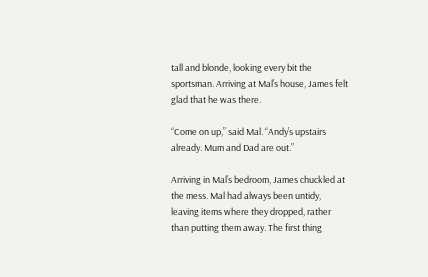tall and blonde, looking every bit the sportsman. Arriving at Mal’s house, James felt glad that he was there.

“Come on up,” said Mal. “Andy’s upstairs already. Mum and Dad are out.”

Arriving in Mal’s bedroom, James chuckled at the mess. Mal had always been untidy, leaving items where they dropped, rather than putting them away. The first thing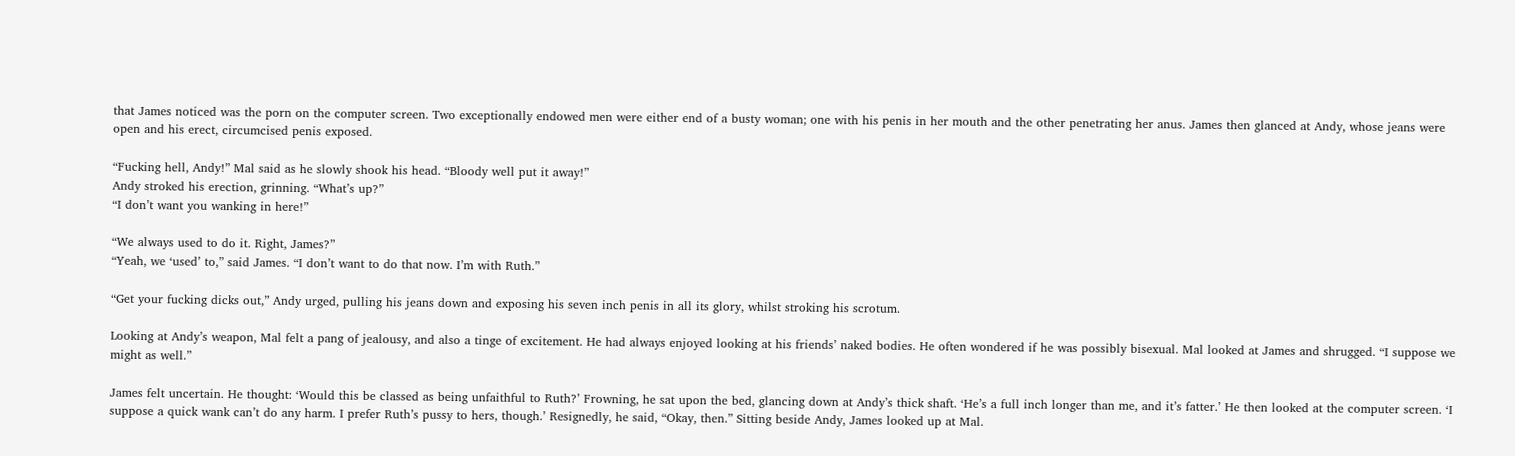that James noticed was the porn on the computer screen. Two exceptionally endowed men were either end of a busty woman; one with his penis in her mouth and the other penetrating her anus. James then glanced at Andy, whose jeans were open and his erect, circumcised penis exposed.

“Fucking hell, Andy!” Mal said as he slowly shook his head. “Bloody well put it away!”
Andy stroked his erection, grinning. “What’s up?”
“I don’t want you wanking in here!”

“We always used to do it. Right, James?”
“Yeah, we ‘used’ to,” said James. “I don’t want to do that now. I’m with Ruth.”

“Get your fucking dicks out,” Andy urged, pulling his jeans down and exposing his seven inch penis in all its glory, whilst stroking his scrotum.

Looking at Andy’s weapon, Mal felt a pang of jealousy, and also a tinge of excitement. He had always enjoyed looking at his friends’ naked bodies. He often wondered if he was possibly bisexual. Mal looked at James and shrugged. “I suppose we might as well.”

James felt uncertain. He thought: ‘Would this be classed as being unfaithful to Ruth?’ Frowning, he sat upon the bed, glancing down at Andy’s thick shaft. ‘He’s a full inch longer than me, and it’s fatter.’ He then looked at the computer screen. ‘I suppose a quick wank can’t do any harm. I prefer Ruth’s pussy to hers, though.’ Resignedly, he said, “Okay, then.” Sitting beside Andy, James looked up at Mal.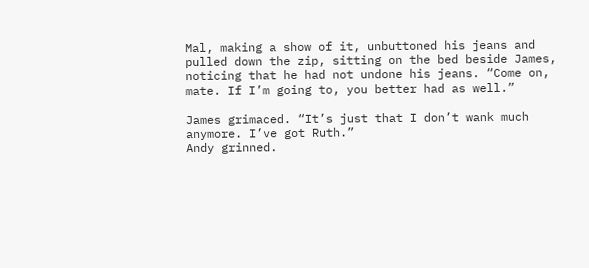Mal, making a show of it, unbuttoned his jeans and pulled down the zip, sitting on the bed beside James, noticing that he had not undone his jeans. “Come on, mate. If I’m going to, you better had as well.”

James grimaced. “It’s just that I don’t wank much anymore. I’ve got Ruth.”
Andy grinned.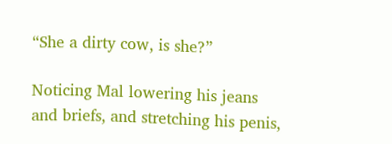“She a dirty cow, is she?”

Noticing Mal lowering his jeans and briefs, and stretching his penis,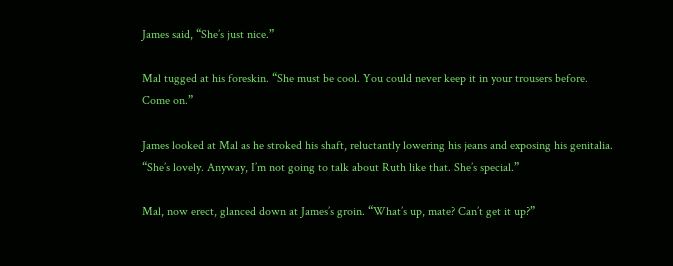James said, “She’s just nice.”

Mal tugged at his foreskin. “She must be cool. You could never keep it in your trousers before. Come on.”

James looked at Mal as he stroked his shaft, reluctantly lowering his jeans and exposing his genitalia. “She’s lovely. Anyway, I’m not going to talk about Ruth like that. She’s special.”

Mal, now erect, glanced down at James’s groin. “What’s up, mate? Can’t get it up?”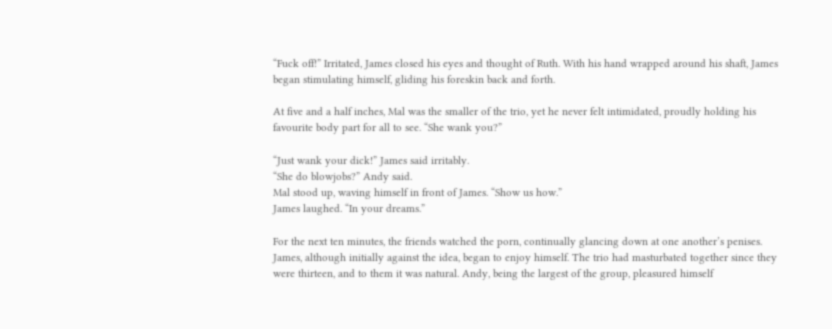“Fuck off!” Irritated, James closed his eyes and thought of Ruth. With his hand wrapped around his shaft, James began stimulating himself, gliding his foreskin back and forth.

At five and a half inches, Mal was the smaller of the trio, yet he never felt intimidated, proudly holding his favourite body part for all to see. “She wank you?”

“Just wank your dick!” James said irritably.
“She do blowjobs?” Andy said.
Mal stood up, waving himself in front of James. “Show us how.”
James laughed. “In your dreams.”

For the next ten minutes, the friends watched the porn, continually glancing down at one another’s penises. James, although initially against the idea, began to enjoy himself. The trio had masturbated together since they were thirteen, and to them it was natural. Andy, being the largest of the group, pleasured himself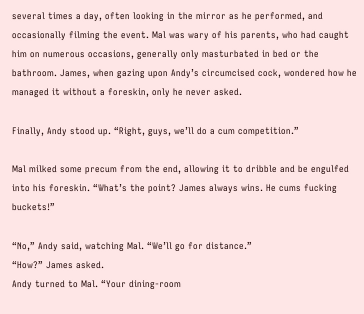several times a day, often looking in the mirror as he performed, and occasionally filming the event. Mal was wary of his parents, who had caught him on numerous occasions, generally only masturbated in bed or the bathroom. James, when gazing upon Andy’s circumcised cock, wondered how he managed it without a foreskin, only he never asked.

Finally, Andy stood up. “Right, guys, we’ll do a cum competition.”

Mal milked some precum from the end, allowing it to dribble and be engulfed into his foreskin. “What’s the point? James always wins. He cums fucking buckets!”

“No,” Andy said, watching Mal. “We’ll go for distance.”
“How?” James asked.
Andy turned to Mal. “Your dining-room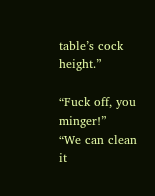table’s cock height.”

“Fuck off, you minger!”
“We can clean it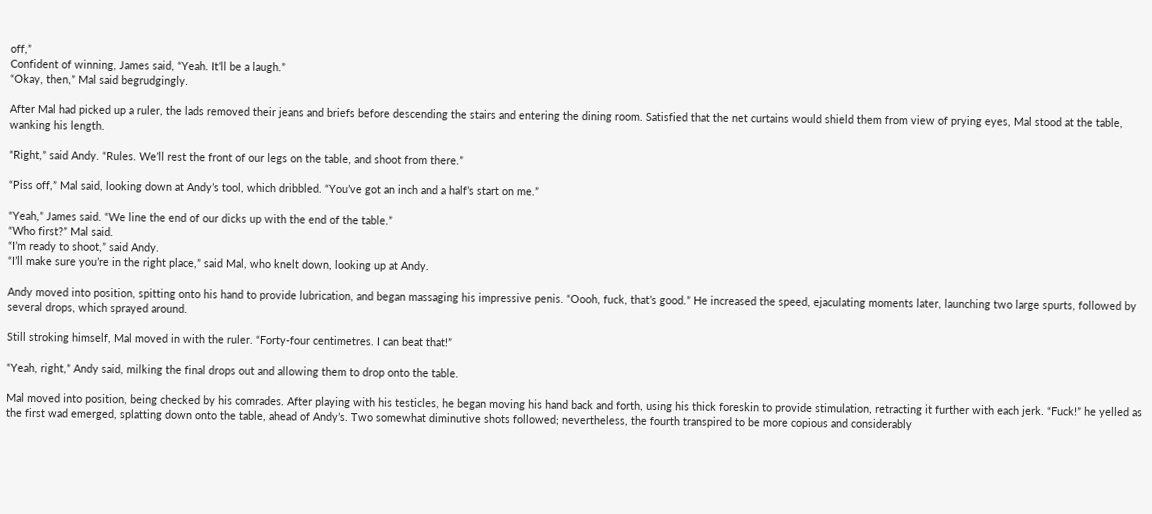off,”
Confident of winning, James said, “Yeah. It’ll be a laugh.”
“Okay, then,” Mal said begrudgingly.

After Mal had picked up a ruler, the lads removed their jeans and briefs before descending the stairs and entering the dining room. Satisfied that the net curtains would shield them from view of prying eyes, Mal stood at the table, wanking his length.

“Right,” said Andy. “Rules. We’ll rest the front of our legs on the table, and shoot from there.”

“Piss off,” Mal said, looking down at Andy’s tool, which dribbled. “You’ve got an inch and a half’s start on me.”

“Yeah,” James said. “We line the end of our dicks up with the end of the table.”
“Who first?” Mal said.
“I’m ready to shoot,” said Andy.
“I’ll make sure you’re in the right place,” said Mal, who knelt down, looking up at Andy.

Andy moved into position, spitting onto his hand to provide lubrication, and began massaging his impressive penis. “Oooh, fuck, that’s good.” He increased the speed, ejaculating moments later, launching two large spurts, followed by several drops, which sprayed around.

Still stroking himself, Mal moved in with the ruler. “Forty-four centimetres. I can beat that!”

“Yeah, right,” Andy said, milking the final drops out and allowing them to drop onto the table.

Mal moved into position, being checked by his comrades. After playing with his testicles, he began moving his hand back and forth, using his thick foreskin to provide stimulation, retracting it further with each jerk. “Fuck!” he yelled as the first wad emerged, splatting down onto the table, ahead of Andy’s. Two somewhat diminutive shots followed; nevertheless, the fourth transpired to be more copious and considerably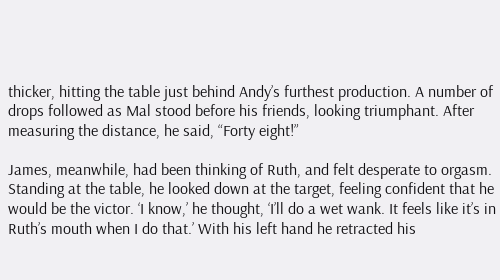thicker, hitting the table just behind Andy’s furthest production. A number of drops followed as Mal stood before his friends, looking triumphant. After measuring the distance, he said, “Forty eight!”

James, meanwhile, had been thinking of Ruth, and felt desperate to orgasm. Standing at the table, he looked down at the target, feeling confident that he would be the victor. ‘I know,’ he thought, ‘I’ll do a wet wank. It feels like it’s in Ruth’s mouth when I do that.’ With his left hand he retracted his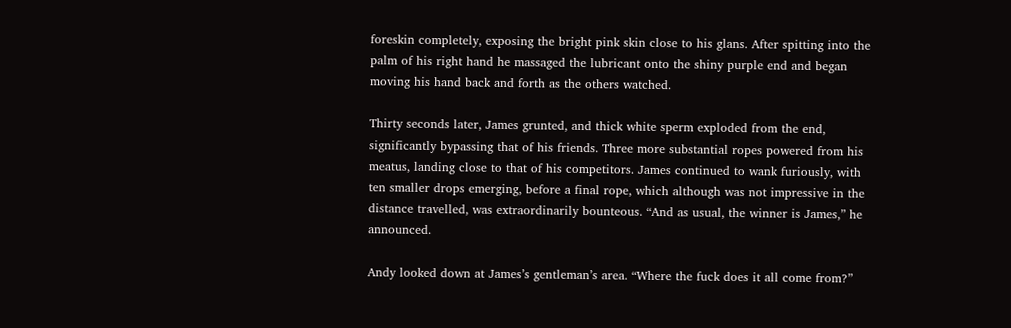foreskin completely, exposing the bright pink skin close to his glans. After spitting into the palm of his right hand he massaged the lubricant onto the shiny purple end and began moving his hand back and forth as the others watched.

Thirty seconds later, James grunted, and thick white sperm exploded from the end, significantly bypassing that of his friends. Three more substantial ropes powered from his meatus, landing close to that of his competitors. James continued to wank furiously, with ten smaller drops emerging, before a final rope, which although was not impressive in the distance travelled, was extraordinarily bounteous. “And as usual, the winner is James,” he announced.

Andy looked down at James’s gentleman’s area. “Where the fuck does it all come from?”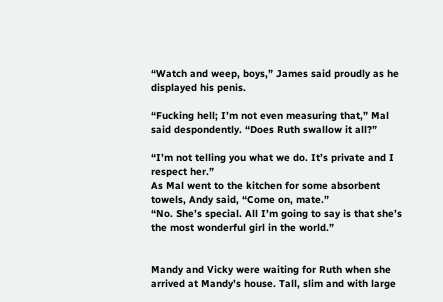“Watch and weep, boys,” James said proudly as he displayed his penis.

“Fucking hell; I’m not even measuring that,” Mal said despondently. “Does Ruth swallow it all?”

“I’m not telling you what we do. It’s private and I respect her.”
As Mal went to the kitchen for some absorbent towels, Andy said, “Come on, mate.”
“No. She’s special. All I’m going to say is that she’s the most wonderful girl in the world.”


Mandy and Vicky were waiting for Ruth when she arrived at Mandy’s house. Tall, slim and with large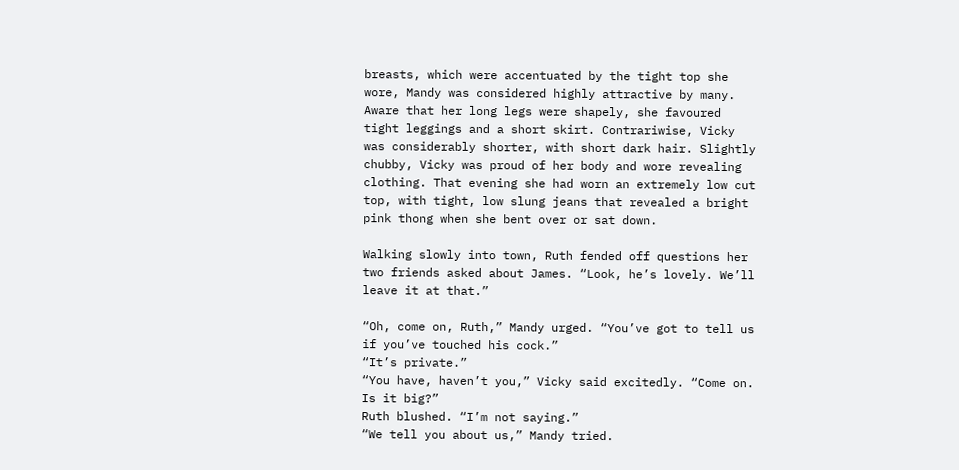breasts, which were accentuated by the tight top she wore, Mandy was considered highly attractive by many. Aware that her long legs were shapely, she favoured tight leggings and a short skirt. Contrariwise, Vicky was considerably shorter, with short dark hair. Slightly chubby, Vicky was proud of her body and wore revealing clothing. That evening she had worn an extremely low cut top, with tight, low slung jeans that revealed a bright pink thong when she bent over or sat down.

Walking slowly into town, Ruth fended off questions her two friends asked about James. “Look, he’s lovely. We’ll leave it at that.”

“Oh, come on, Ruth,” Mandy urged. “You’ve got to tell us if you’ve touched his cock.”
“It’s private.”
“You have, haven’t you,” Vicky said excitedly. “Come on. Is it big?”
Ruth blushed. “I’m not saying.”
“We tell you about us,” Mandy tried.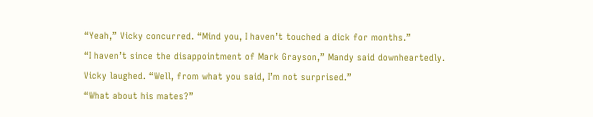“Yeah,” Vicky concurred. “Mind you, I haven’t touched a dick for months.”
“I haven’t since the disappointment of Mark Grayson,” Mandy said downheartedly.
Vicky laughed. “Well, from what you said, I’m not surprised.”
“What about his mates?”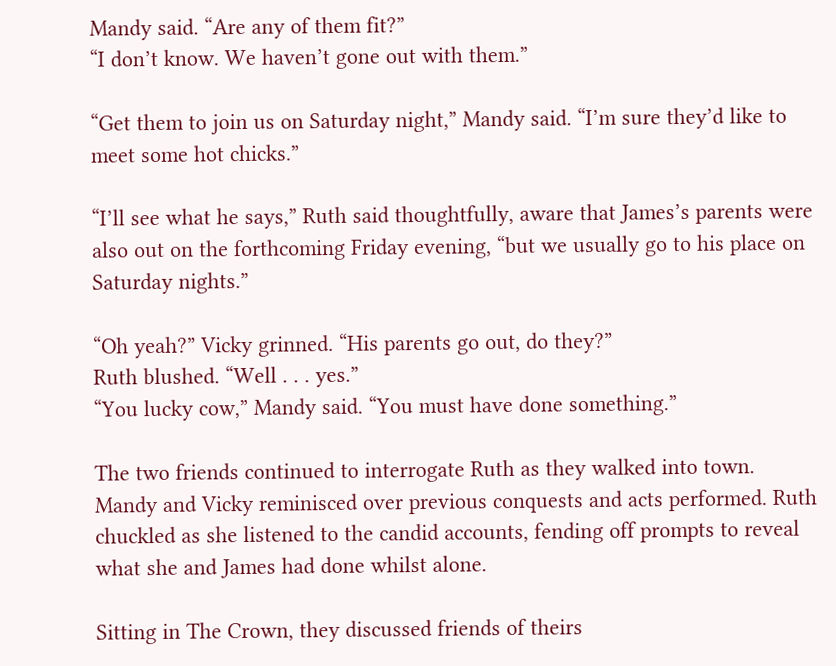Mandy said. “Are any of them fit?”
“I don’t know. We haven’t gone out with them.”

“Get them to join us on Saturday night,” Mandy said. “I’m sure they’d like to meet some hot chicks.”

“I’ll see what he says,” Ruth said thoughtfully, aware that James’s parents were also out on the forthcoming Friday evening, “but we usually go to his place on Saturday nights.”

“Oh yeah?” Vicky grinned. “His parents go out, do they?”
Ruth blushed. “Well . . . yes.”
“You lucky cow,” Mandy said. “You must have done something.”

The two friends continued to interrogate Ruth as they walked into town. Mandy and Vicky reminisced over previous conquests and acts performed. Ruth chuckled as she listened to the candid accounts, fending off prompts to reveal what she and James had done whilst alone.

Sitting in The Crown, they discussed friends of theirs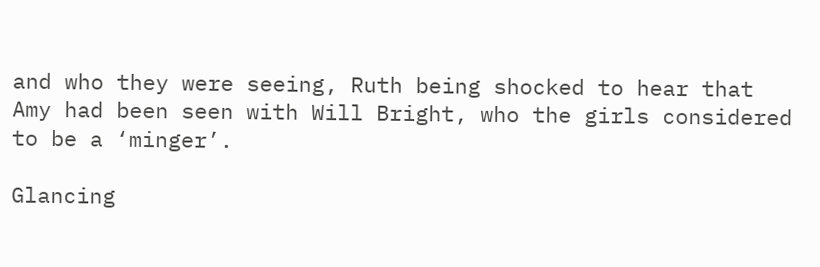and who they were seeing, Ruth being shocked to hear that Amy had been seen with Will Bright, who the girls considered to be a ‘minger’.

Glancing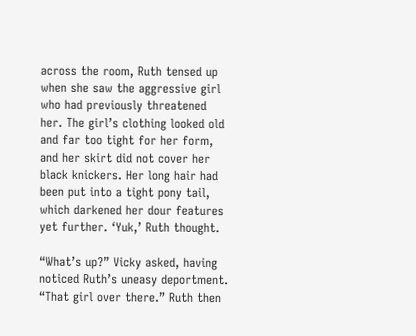across the room, Ruth tensed up when she saw the aggressive girl who had previously threatened her. The girl’s clothing looked old and far too tight for her form, and her skirt did not cover her black knickers. Her long hair had been put into a tight pony tail, which darkened her dour features yet further. ‘Yuk,’ Ruth thought.

“What’s up?” Vicky asked, having noticed Ruth’s uneasy deportment.
“That girl over there.” Ruth then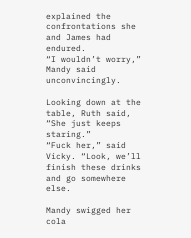explained the confrontations she and James had endured.
“I wouldn’t worry,” Mandy said unconvincingly.

Looking down at the table, Ruth said, “She just keeps staring.”
“Fuck her,” said Vicky. “Look, we’ll finish these drinks and go somewhere else.

Mandy swigged her cola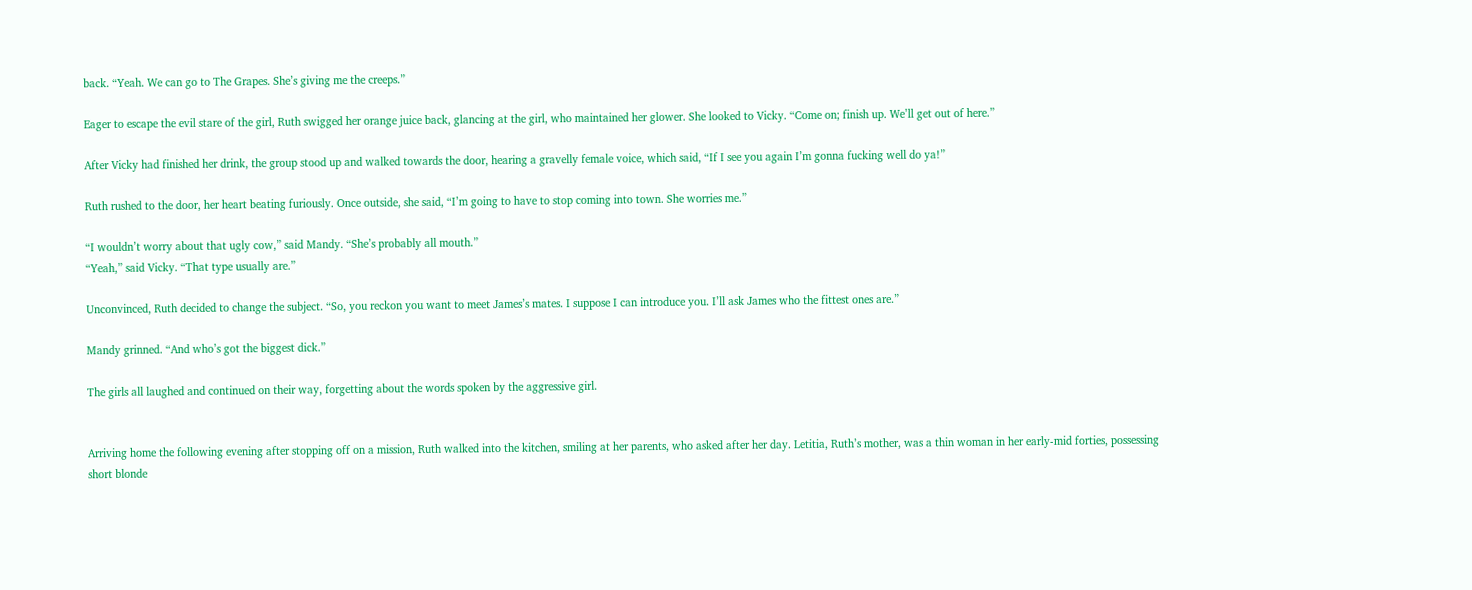back. “Yeah. We can go to The Grapes. She’s giving me the creeps.”

Eager to escape the evil stare of the girl, Ruth swigged her orange juice back, glancing at the girl, who maintained her glower. She looked to Vicky. “Come on; finish up. We’ll get out of here.”

After Vicky had finished her drink, the group stood up and walked towards the door, hearing a gravelly female voice, which said, “If I see you again I’m gonna fucking well do ya!”

Ruth rushed to the door, her heart beating furiously. Once outside, she said, “I’m going to have to stop coming into town. She worries me.”

“I wouldn’t worry about that ugly cow,” said Mandy. “She’s probably all mouth.”
“Yeah,” said Vicky. “That type usually are.”

Unconvinced, Ruth decided to change the subject. “So, you reckon you want to meet James’s mates. I suppose I can introduce you. I’ll ask James who the fittest ones are.”

Mandy grinned. “And who’s got the biggest dick.”

The girls all laughed and continued on their way, forgetting about the words spoken by the aggressive girl.


Arriving home the following evening after stopping off on a mission, Ruth walked into the kitchen, smiling at her parents, who asked after her day. Letitia, Ruth’s mother, was a thin woman in her early-mid forties, possessing short blonde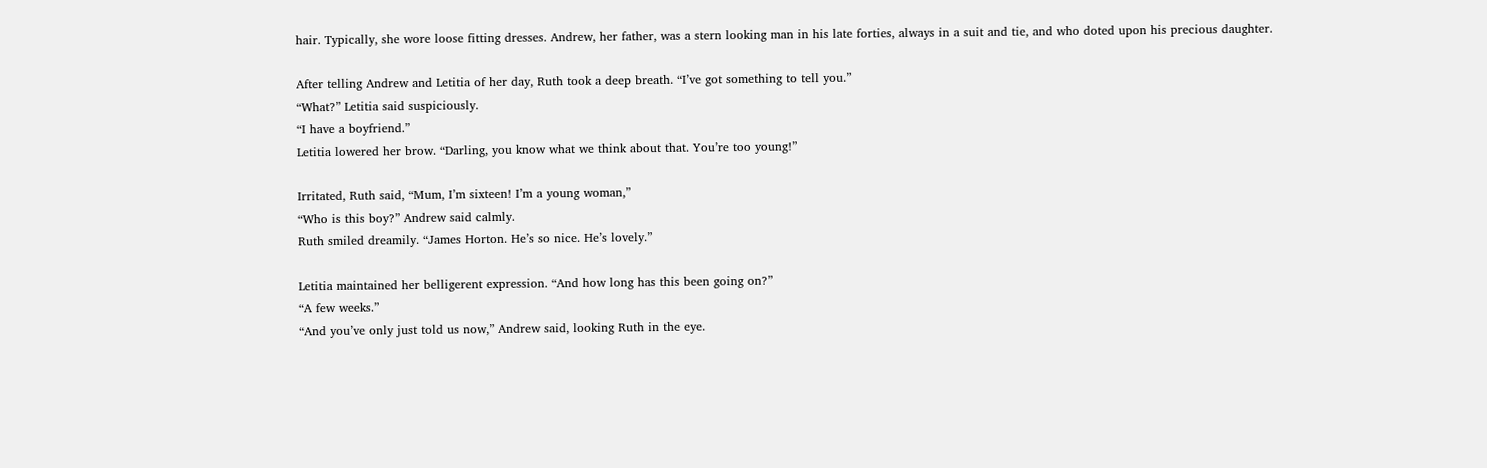hair. Typically, she wore loose fitting dresses. Andrew, her father, was a stern looking man in his late forties, always in a suit and tie, and who doted upon his precious daughter.

After telling Andrew and Letitia of her day, Ruth took a deep breath. “I’ve got something to tell you.”
“What?” Letitia said suspiciously.
“I have a boyfriend.”
Letitia lowered her brow. “Darling, you know what we think about that. You’re too young!”

Irritated, Ruth said, “Mum, I’m sixteen! I’m a young woman,”
“Who is this boy?” Andrew said calmly.
Ruth smiled dreamily. “James Horton. He’s so nice. He’s lovely.”

Letitia maintained her belligerent expression. “And how long has this been going on?”
“A few weeks.”
“And you’ve only just told us now,” Andrew said, looking Ruth in the eye.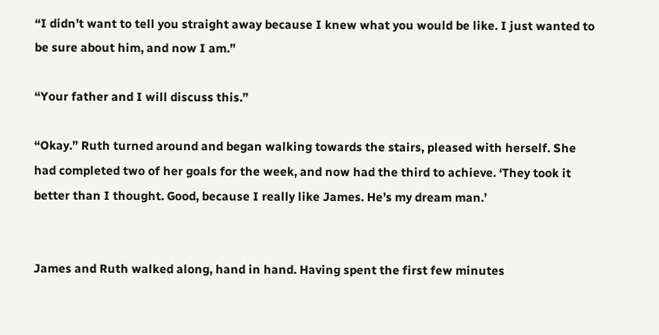“I didn’t want to tell you straight away because I knew what you would be like. I just wanted to be sure about him, and now I am.”

“Your father and I will discuss this.”

“Okay.” Ruth turned around and began walking towards the stairs, pleased with herself. She had completed two of her goals for the week, and now had the third to achieve. ‘They took it better than I thought. Good, because I really like James. He’s my dream man.’


James and Ruth walked along, hand in hand. Having spent the first few minutes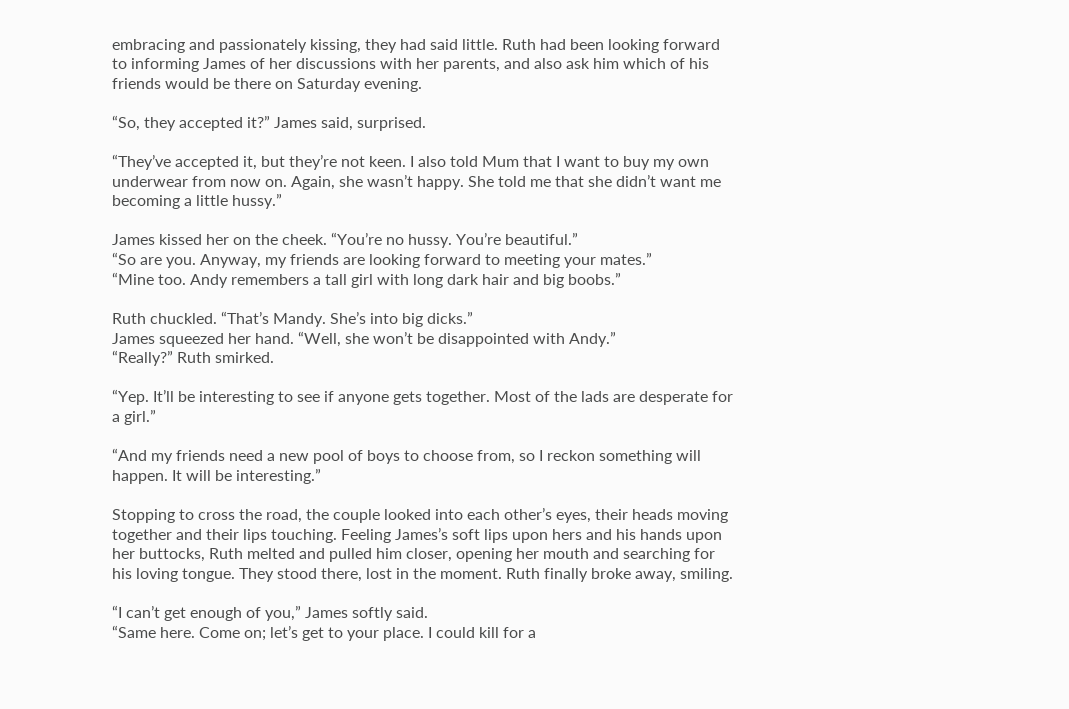embracing and passionately kissing, they had said little. Ruth had been looking forward to informing James of her discussions with her parents, and also ask him which of his friends would be there on Saturday evening.

“So, they accepted it?” James said, surprised.

“They’ve accepted it, but they’re not keen. I also told Mum that I want to buy my own underwear from now on. Again, she wasn’t happy. She told me that she didn’t want me becoming a little hussy.”

James kissed her on the cheek. “You’re no hussy. You’re beautiful.”
“So are you. Anyway, my friends are looking forward to meeting your mates.”
“Mine too. Andy remembers a tall girl with long dark hair and big boobs.”

Ruth chuckled. “That’s Mandy. She’s into big dicks.”
James squeezed her hand. “Well, she won’t be disappointed with Andy.”
“Really?” Ruth smirked.

“Yep. It’ll be interesting to see if anyone gets together. Most of the lads are desperate for a girl.”

“And my friends need a new pool of boys to choose from, so I reckon something will happen. It will be interesting.”

Stopping to cross the road, the couple looked into each other’s eyes, their heads moving together and their lips touching. Feeling James’s soft lips upon hers and his hands upon her buttocks, Ruth melted and pulled him closer, opening her mouth and searching for his loving tongue. They stood there, lost in the moment. Ruth finally broke away, smiling.

“I can’t get enough of you,” James softly said.
“Same here. Come on; let’s get to your place. I could kill for a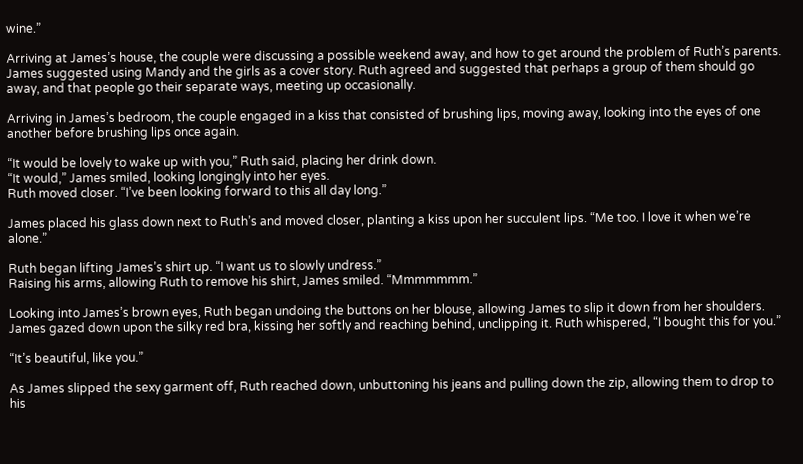wine.”

Arriving at James’s house, the couple were discussing a possible weekend away, and how to get around the problem of Ruth’s parents. James suggested using Mandy and the girls as a cover story. Ruth agreed and suggested that perhaps a group of them should go away, and that people go their separate ways, meeting up occasionally.

Arriving in James’s bedroom, the couple engaged in a kiss that consisted of brushing lips, moving away, looking into the eyes of one another before brushing lips once again.

“It would be lovely to wake up with you,” Ruth said, placing her drink down.
“It would,” James smiled, looking longingly into her eyes.
Ruth moved closer. “I’ve been looking forward to this all day long.”

James placed his glass down next to Ruth’s and moved closer, planting a kiss upon her succulent lips. “Me too. I love it when we’re alone.”

Ruth began lifting James’s shirt up. “I want us to slowly undress.”
Raising his arms, allowing Ruth to remove his shirt, James smiled. “Mmmmmmm.”

Looking into James’s brown eyes, Ruth began undoing the buttons on her blouse, allowing James to slip it down from her shoulders. James gazed down upon the silky red bra, kissing her softly and reaching behind, unclipping it. Ruth whispered, “I bought this for you.”

“It’s beautiful, like you.”

As James slipped the sexy garment off, Ruth reached down, unbuttoning his jeans and pulling down the zip, allowing them to drop to his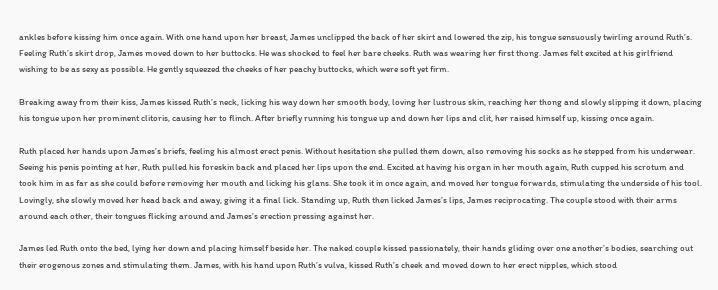ankles before kissing him once again. With one hand upon her breast, James unclipped the back of her skirt and lowered the zip, his tongue sensuously twirling around Ruth’s. Feeling Ruth’s skirt drop, James moved down to her buttocks. He was shocked to feel her bare cheeks. Ruth was wearing her first thong. James felt excited at his girlfriend wishing to be as sexy as possible. He gently squeezed the cheeks of her peachy buttocks, which were soft yet firm.

Breaking away from their kiss, James kissed Ruth’s neck, licking his way down her smooth body, loving her lustrous skin, reaching her thong and slowly slipping it down, placing his tongue upon her prominent clitoris, causing her to flinch. After briefly running his tongue up and down her lips and clit, her raised himself up, kissing once again.

Ruth placed her hands upon James’s briefs, feeling his almost erect penis. Without hesitation she pulled them down, also removing his socks as he stepped from his underwear. Seeing his penis pointing at her, Ruth pulled his foreskin back and placed her lips upon the end. Excited at having his organ in her mouth again, Ruth cupped his scrotum and took him in as far as she could before removing her mouth and licking his glans. She took it in once again, and moved her tongue forwards, stimulating the underside of his tool. Lovingly, she slowly moved her head back and away, giving it a final lick. Standing up, Ruth then licked James’s lips, James reciprocating. The couple stood with their arms around each other, their tongues flicking around and James’s erection pressing against her.

James led Ruth onto the bed, lying her down and placing himself beside her. The naked couple kissed passionately, their hands gliding over one another’s bodies, searching out their erogenous zones and stimulating them. James, with his hand upon Ruth’s vulva, kissed Ruth’s cheek and moved down to her erect nipples, which stood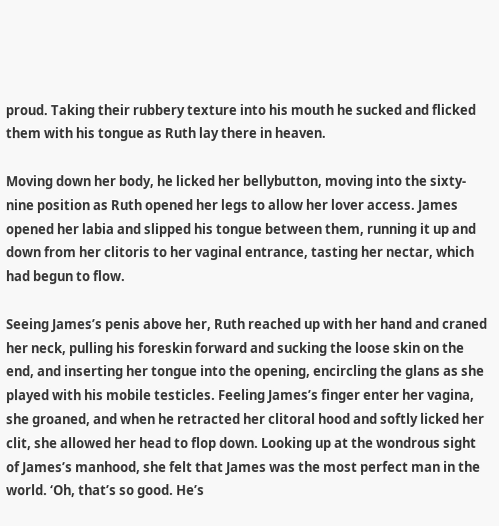proud. Taking their rubbery texture into his mouth he sucked and flicked them with his tongue as Ruth lay there in heaven.

Moving down her body, he licked her bellybutton, moving into the sixty-nine position as Ruth opened her legs to allow her lover access. James opened her labia and slipped his tongue between them, running it up and down from her clitoris to her vaginal entrance, tasting her nectar, which had begun to flow.

Seeing James’s penis above her, Ruth reached up with her hand and craned her neck, pulling his foreskin forward and sucking the loose skin on the end, and inserting her tongue into the opening, encircling the glans as she played with his mobile testicles. Feeling James’s finger enter her vagina, she groaned, and when he retracted her clitoral hood and softly licked her clit, she allowed her head to flop down. Looking up at the wondrous sight of James’s manhood, she felt that James was the most perfect man in the world. ‘Oh, that’s so good. He’s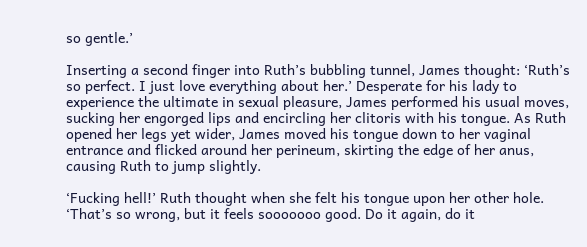so gentle.’

Inserting a second finger into Ruth’s bubbling tunnel, James thought: ‘Ruth’s so perfect. I just love everything about her.’ Desperate for his lady to experience the ultimate in sexual pleasure, James performed his usual moves, sucking her engorged lips and encircling her clitoris with his tongue. As Ruth opened her legs yet wider, James moved his tongue down to her vaginal entrance and flicked around her perineum, skirting the edge of her anus, causing Ruth to jump slightly.

‘Fucking hell!’ Ruth thought when she felt his tongue upon her other hole. ‘That’s so wrong, but it feels sooooooo good. Do it again, do it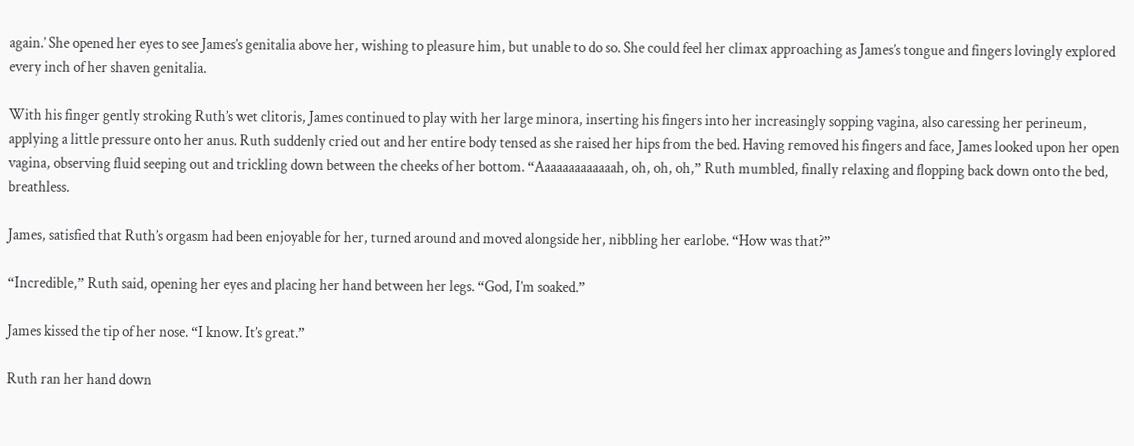again.’ She opened her eyes to see James’s genitalia above her, wishing to pleasure him, but unable to do so. She could feel her climax approaching as James’s tongue and fingers lovingly explored every inch of her shaven genitalia.

With his finger gently stroking Ruth’s wet clitoris, James continued to play with her large minora, inserting his fingers into her increasingly sopping vagina, also caressing her perineum, applying a little pressure onto her anus. Ruth suddenly cried out and her entire body tensed as she raised her hips from the bed. Having removed his fingers and face, James looked upon her open vagina, observing fluid seeping out and trickling down between the cheeks of her bottom. “Aaaaaaaaaaaaah, oh, oh, oh,” Ruth mumbled, finally relaxing and flopping back down onto the bed, breathless.

James, satisfied that Ruth’s orgasm had been enjoyable for her, turned around and moved alongside her, nibbling her earlobe. “How was that?”

“Incredible,” Ruth said, opening her eyes and placing her hand between her legs. “God, I’m soaked.”

James kissed the tip of her nose. “I know. It’s great.”

Ruth ran her hand down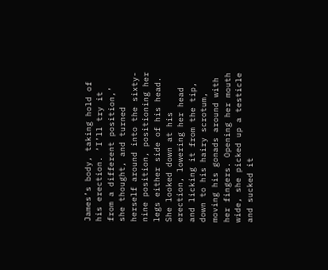James’s body, taking hold of his erection. ‘I’ll try it from a different position,’ she thought, and turned herself around into the sixty-nine position, positioning her legs either side of his head. She looked down at his erection, lowering her head and licking it from the tip, down to his hairy scrotum, moving his gonads around with her fingers. Opening her mouth wide, she picked up a testicle and sucked it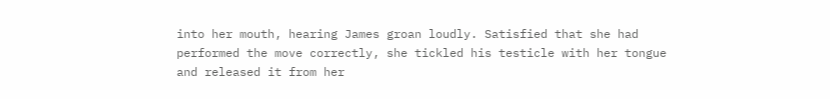into her mouth, hearing James groan loudly. Satisfied that she had performed the move correctly, she tickled his testicle with her tongue and released it from her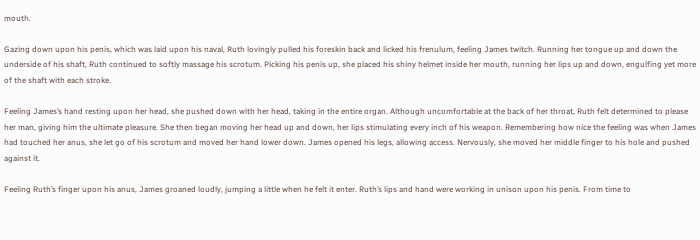mouth.

Gazing down upon his penis, which was laid upon his naval, Ruth lovingly pulled his foreskin back and licked his frenulum, feeling James twitch. Running her tongue up and down the underside of his shaft, Ruth continued to softly massage his scrotum. Picking his penis up, she placed his shiny helmet inside her mouth, running her lips up and down, engulfing yet more of the shaft with each stroke.

Feeling James’s hand resting upon her head, she pushed down with her head, taking in the entire organ. Although uncomfortable at the back of her throat, Ruth felt determined to please her man, giving him the ultimate pleasure. She then began moving her head up and down, her lips stimulating every inch of his weapon. Remembering how nice the feeling was when James had touched her anus, she let go of his scrotum and moved her hand lower down. James opened his legs, allowing access. Nervously, she moved her middle finger to his hole and pushed against it.

Feeling Ruth’s finger upon his anus, James groaned loudly, jumping a little when he felt it enter. Ruth’s lips and hand were working in unison upon his penis. From time to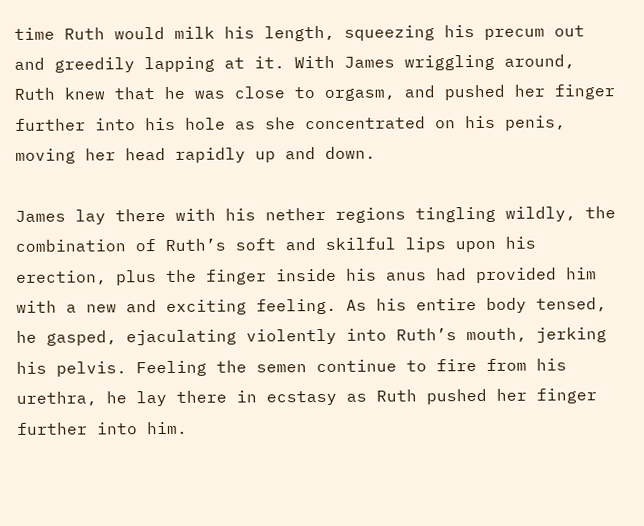time Ruth would milk his length, squeezing his precum out and greedily lapping at it. With James wriggling around, Ruth knew that he was close to orgasm, and pushed her finger further into his hole as she concentrated on his penis, moving her head rapidly up and down.

James lay there with his nether regions tingling wildly, the combination of Ruth’s soft and skilful lips upon his erection, plus the finger inside his anus had provided him with a new and exciting feeling. As his entire body tensed, he gasped, ejaculating violently into Ruth’s mouth, jerking his pelvis. Feeling the semen continue to fire from his urethra, he lay there in ecstasy as Ruth pushed her finger further into him.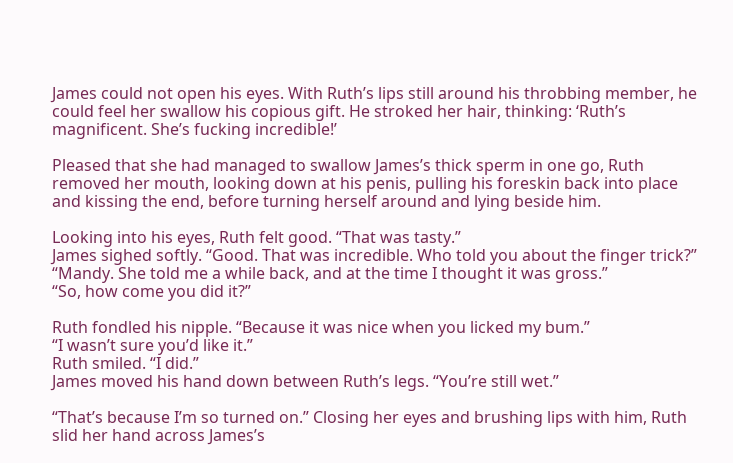James could not open his eyes. With Ruth’s lips still around his throbbing member, he could feel her swallow his copious gift. He stroked her hair, thinking: ‘Ruth’s magnificent. She’s fucking incredible!’

Pleased that she had managed to swallow James’s thick sperm in one go, Ruth removed her mouth, looking down at his penis, pulling his foreskin back into place and kissing the end, before turning herself around and lying beside him.

Looking into his eyes, Ruth felt good. “That was tasty.”
James sighed softly. “Good. That was incredible. Who told you about the finger trick?”
“Mandy. She told me a while back, and at the time I thought it was gross.”
“So, how come you did it?”

Ruth fondled his nipple. “Because it was nice when you licked my bum.”
“I wasn’t sure you’d like it.”
Ruth smiled. “I did.”
James moved his hand down between Ruth’s legs. “You’re still wet.”

“That’s because I’m so turned on.” Closing her eyes and brushing lips with him, Ruth slid her hand across James’s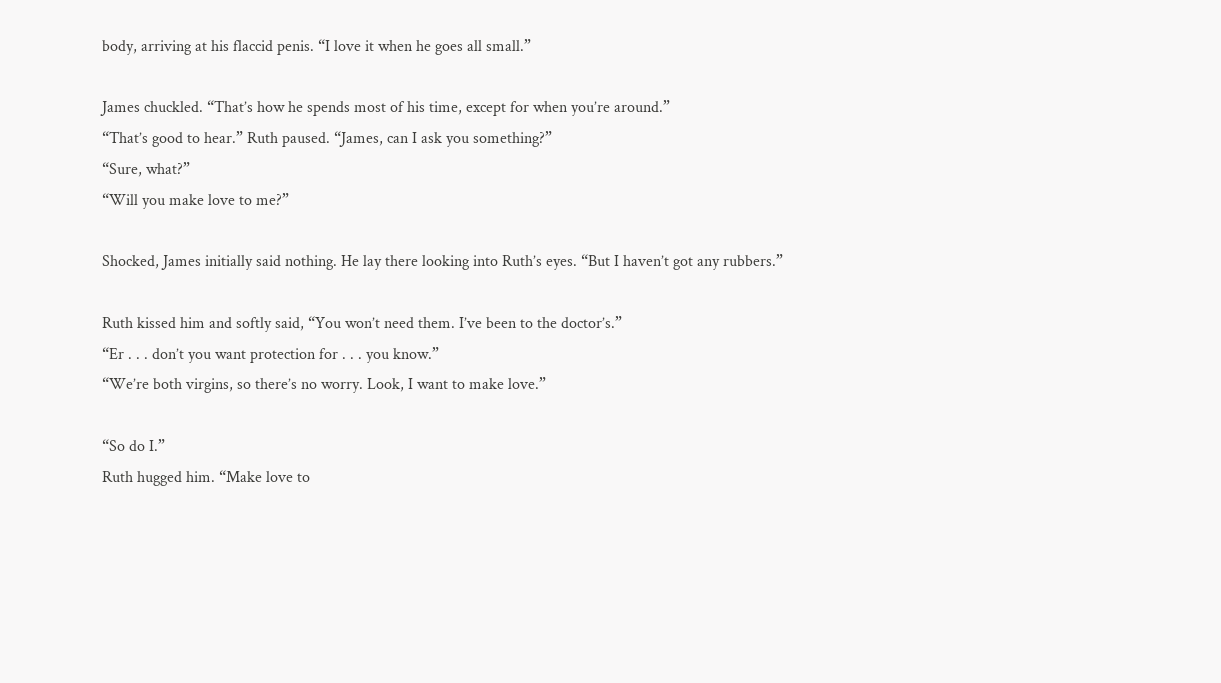body, arriving at his flaccid penis. “I love it when he goes all small.”

James chuckled. “That’s how he spends most of his time, except for when you’re around.”
“That’s good to hear.” Ruth paused. “James, can I ask you something?”
“Sure, what?”
“Will you make love to me?”

Shocked, James initially said nothing. He lay there looking into Ruth’s eyes. “But I haven’t got any rubbers.”

Ruth kissed him and softly said, “You won’t need them. I’ve been to the doctor’s.”
“Er . . . don’t you want protection for . . . you know.”
“We’re both virgins, so there’s no worry. Look, I want to make love.”

“So do I.”
Ruth hugged him. “Make love to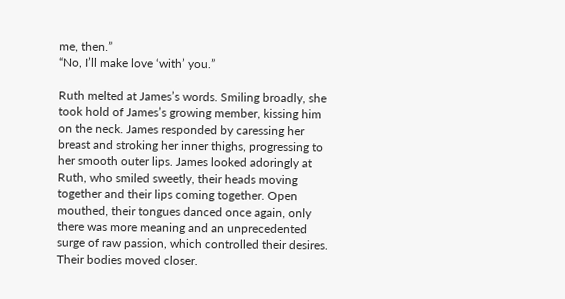me, then.”
“No, I’ll make love ‘with’ you.”

Ruth melted at James’s words. Smiling broadly, she took hold of James’s growing member, kissing him on the neck. James responded by caressing her breast and stroking her inner thighs, progressing to her smooth outer lips. James looked adoringly at Ruth, who smiled sweetly, their heads moving together and their lips coming together. Open mouthed, their tongues danced once again, only there was more meaning and an unprecedented surge of raw passion, which controlled their desires. Their bodies moved closer.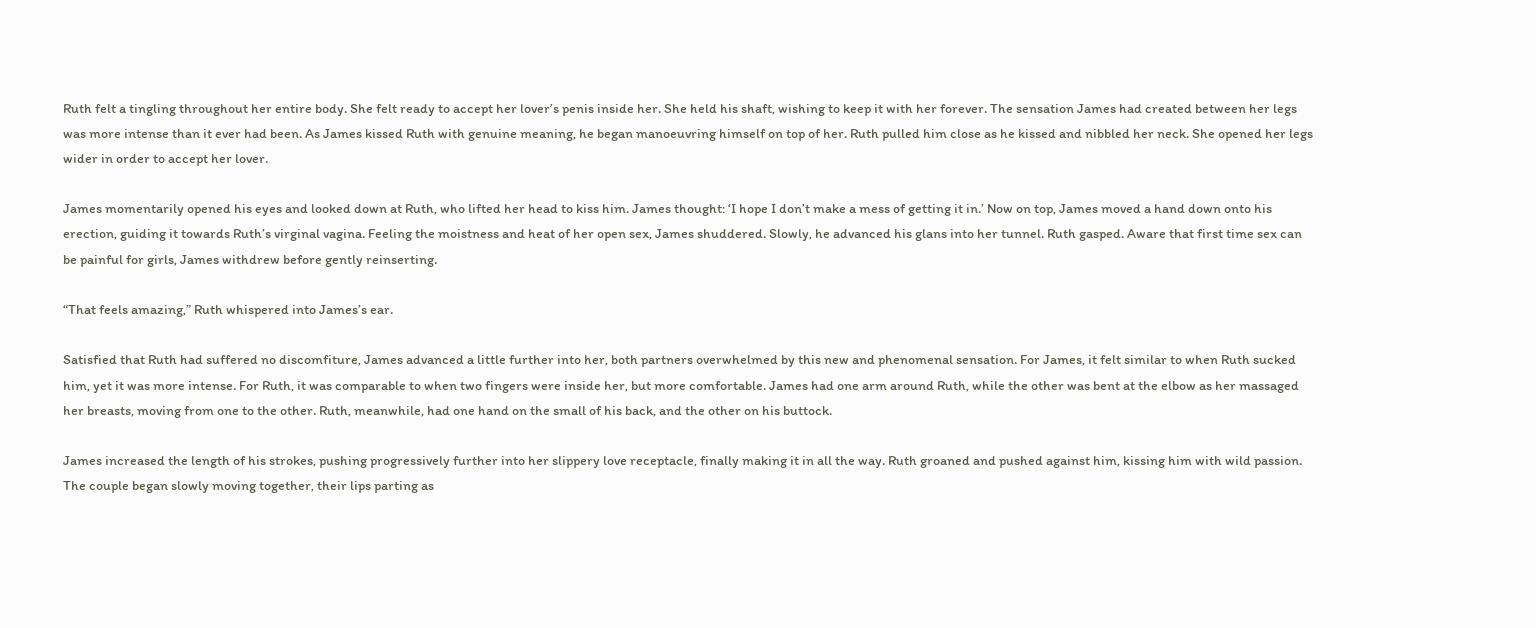Ruth felt a tingling throughout her entire body. She felt ready to accept her lover’s penis inside her. She held his shaft, wishing to keep it with her forever. The sensation James had created between her legs was more intense than it ever had been. As James kissed Ruth with genuine meaning, he began manoeuvring himself on top of her. Ruth pulled him close as he kissed and nibbled her neck. She opened her legs wider in order to accept her lover.

James momentarily opened his eyes and looked down at Ruth, who lifted her head to kiss him. James thought: ‘I hope I don’t make a mess of getting it in.’ Now on top, James moved a hand down onto his erection, guiding it towards Ruth’s virginal vagina. Feeling the moistness and heat of her open sex, James shuddered. Slowly, he advanced his glans into her tunnel. Ruth gasped. Aware that first time sex can be painful for girls, James withdrew before gently reinserting.

“That feels amazing,” Ruth whispered into James’s ear.

Satisfied that Ruth had suffered no discomfiture, James advanced a little further into her, both partners overwhelmed by this new and phenomenal sensation. For James, it felt similar to when Ruth sucked him, yet it was more intense. For Ruth, it was comparable to when two fingers were inside her, but more comfortable. James had one arm around Ruth, while the other was bent at the elbow as her massaged her breasts, moving from one to the other. Ruth, meanwhile, had one hand on the small of his back, and the other on his buttock.

James increased the length of his strokes, pushing progressively further into her slippery love receptacle, finally making it in all the way. Ruth groaned and pushed against him, kissing him with wild passion. The couple began slowly moving together, their lips parting as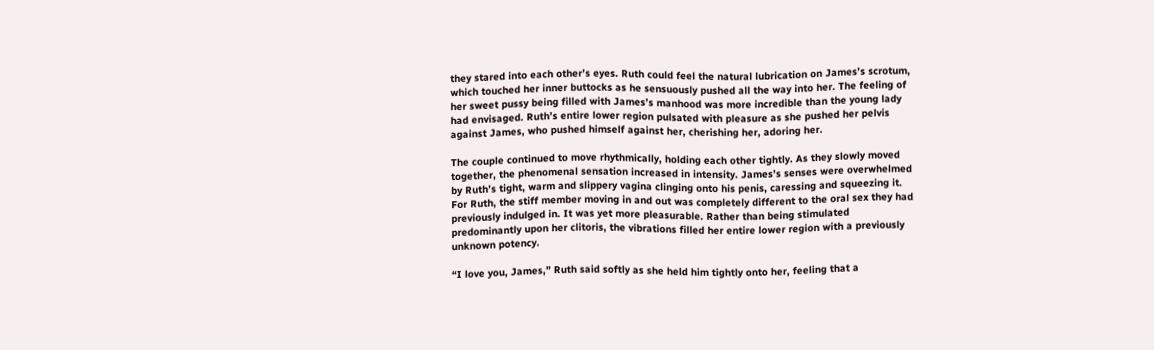they stared into each other’s eyes. Ruth could feel the natural lubrication on James’s scrotum, which touched her inner buttocks as he sensuously pushed all the way into her. The feeling of her sweet pussy being filled with James’s manhood was more incredible than the young lady had envisaged. Ruth’s entire lower region pulsated with pleasure as she pushed her pelvis against James, who pushed himself against her, cherishing her, adoring her.

The couple continued to move rhythmically, holding each other tightly. As they slowly moved together, the phenomenal sensation increased in intensity. James’s senses were overwhelmed by Ruth’s tight, warm and slippery vagina clinging onto his penis, caressing and squeezing it. For Ruth, the stiff member moving in and out was completely different to the oral sex they had previously indulged in. It was yet more pleasurable. Rather than being stimulated predominantly upon her clitoris, the vibrations filled her entire lower region with a previously unknown potency.

“I love you, James,” Ruth said softly as she held him tightly onto her, feeling that a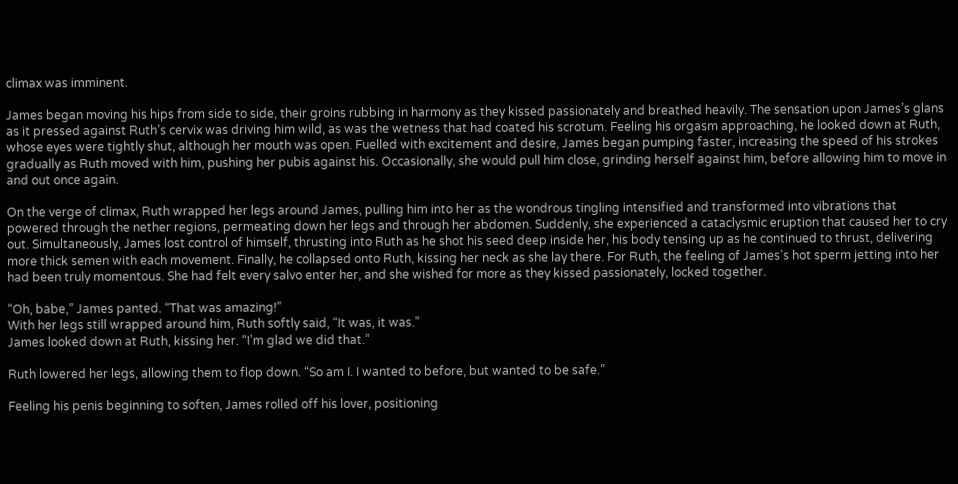climax was imminent.

James began moving his hips from side to side, their groins rubbing in harmony as they kissed passionately and breathed heavily. The sensation upon James’s glans as it pressed against Ruth’s cervix was driving him wild, as was the wetness that had coated his scrotum. Feeling his orgasm approaching, he looked down at Ruth, whose eyes were tightly shut, although her mouth was open. Fuelled with excitement and desire, James began pumping faster, increasing the speed of his strokes gradually as Ruth moved with him, pushing her pubis against his. Occasionally, she would pull him close, grinding herself against him, before allowing him to move in and out once again.

On the verge of climax, Ruth wrapped her legs around James, pulling him into her as the wondrous tingling intensified and transformed into vibrations that powered through the nether regions, permeating down her legs and through her abdomen. Suddenly, she experienced a cataclysmic eruption that caused her to cry out. Simultaneously, James lost control of himself, thrusting into Ruth as he shot his seed deep inside her, his body tensing up as he continued to thrust, delivering more thick semen with each movement. Finally, he collapsed onto Ruth, kissing her neck as she lay there. For Ruth, the feeling of James’s hot sperm jetting into her had been truly momentous. She had felt every salvo enter her, and she wished for more as they kissed passionately, locked together.

“Oh, babe,” James panted. “That was amazing!”
With her legs still wrapped around him, Ruth softly said, “It was, it was.”
James looked down at Ruth, kissing her. “I’m glad we did that.”

Ruth lowered her legs, allowing them to flop down. “So am I. I wanted to before, but wanted to be safe.”

Feeling his penis beginning to soften, James rolled off his lover, positioning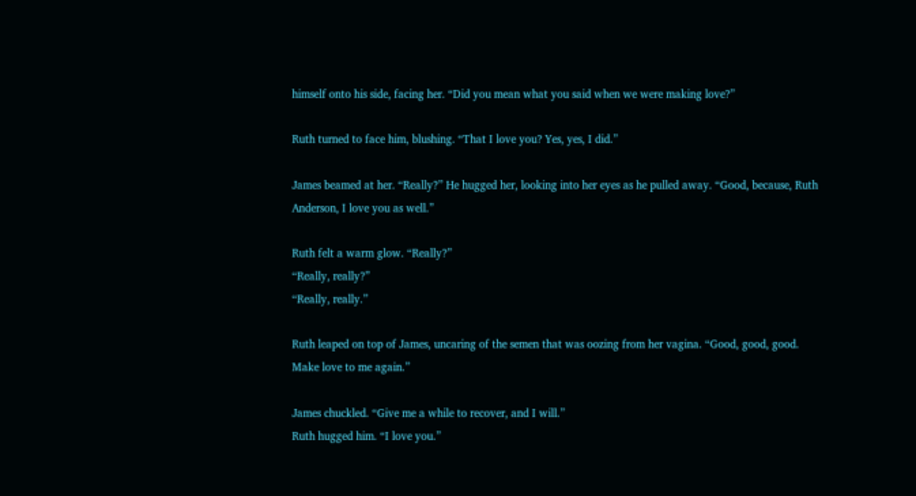himself onto his side, facing her. “Did you mean what you said when we were making love?”

Ruth turned to face him, blushing. “That I love you? Yes, yes, I did.”

James beamed at her. “Really?” He hugged her, looking into her eyes as he pulled away. “Good, because, Ruth Anderson, I love you as well.”

Ruth felt a warm glow. “Really?”
“Really, really?”
“Really, really.”

Ruth leaped on top of James, uncaring of the semen that was oozing from her vagina. “Good, good, good. Make love to me again.”

James chuckled. “Give me a while to recover, and I will.”
Ruth hugged him. “I love you.”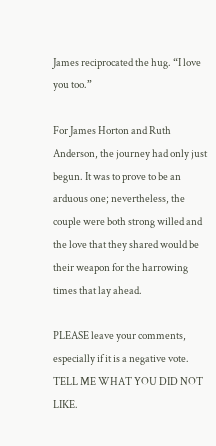James reciprocated the hug. “I love you too.”

For James Horton and Ruth Anderson, the journey had only just begun. It was to prove to be an arduous one; nevertheless, the couple were both strong willed and the love that they shared would be their weapon for the harrowing times that lay ahead.

PLEASE leave your comments, especially if it is a negative vote. TELL ME WHAT YOU DID NOT LIKE.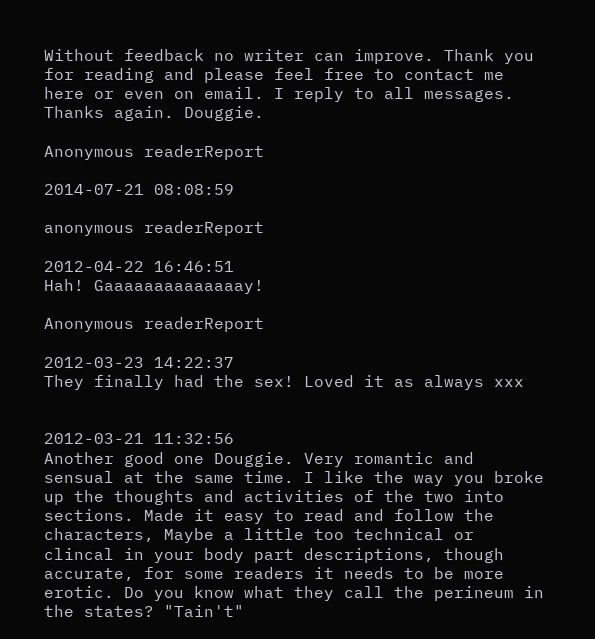Without feedback no writer can improve. Thank you for reading and please feel free to contact me here or even on email. I reply to all messages. Thanks again. Douggie.

Anonymous readerReport

2014-07-21 08:08:59

anonymous readerReport

2012-04-22 16:46:51
Hah! Gaaaaaaaaaaaaaay!

Anonymous readerReport

2012-03-23 14:22:37
They finally had the sex! Loved it as always xxx


2012-03-21 11:32:56
Another good one Douggie. Very romantic and sensual at the same time. I like the way you broke up the thoughts and activities of the two into sections. Made it easy to read and follow the characters, Maybe a little too technical or clincal in your body part descriptions, though accurate, for some readers it needs to be more erotic. Do you know what they call the perineum in the states? "Tain't"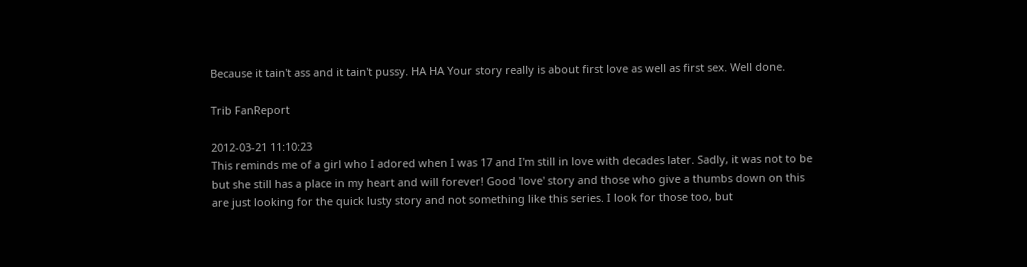Because it tain't ass and it tain't pussy. HA HA Your story really is about first love as well as first sex. Well done.

Trib FanReport

2012-03-21 11:10:23
This reminds me of a girl who I adored when I was 17 and I'm still in love with decades later. Sadly, it was not to be but she still has a place in my heart and will forever! Good 'love' story and those who give a thumbs down on this are just looking for the quick lusty story and not something like this series. I look for those too, but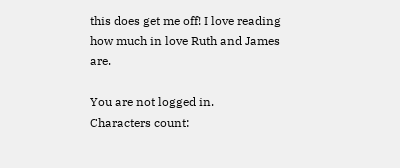this does get me off! I love reading how much in love Ruth and James are.

You are not logged in.
Characters count: